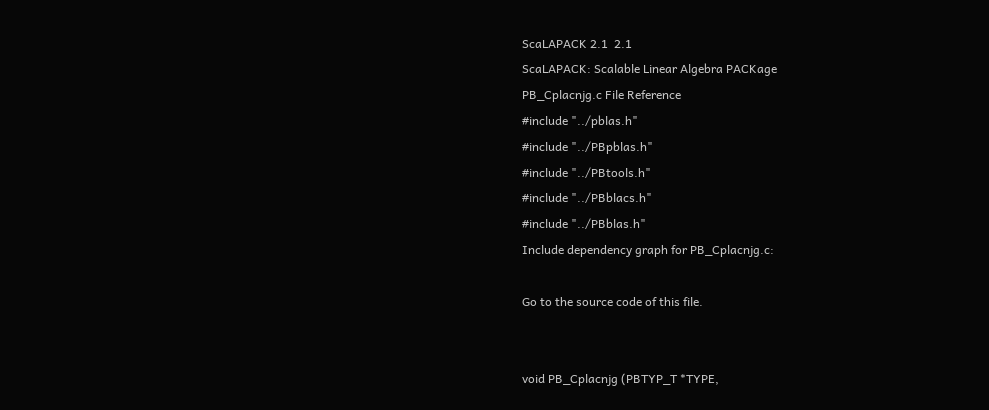ScaLAPACK 2.1  2.1
ScaLAPACK: Scalable Linear Algebra PACKage
PB_Cplacnjg.c File Reference
#include "../pblas.h"
#include "../PBpblas.h"
#include "../PBtools.h"
#include "../PBblacs.h"
#include "../PBblas.h"
Include dependency graph for PB_Cplacnjg.c:

Go to the source code of this file.


void PB_Cplacnjg (PBTYP_T *TYPE,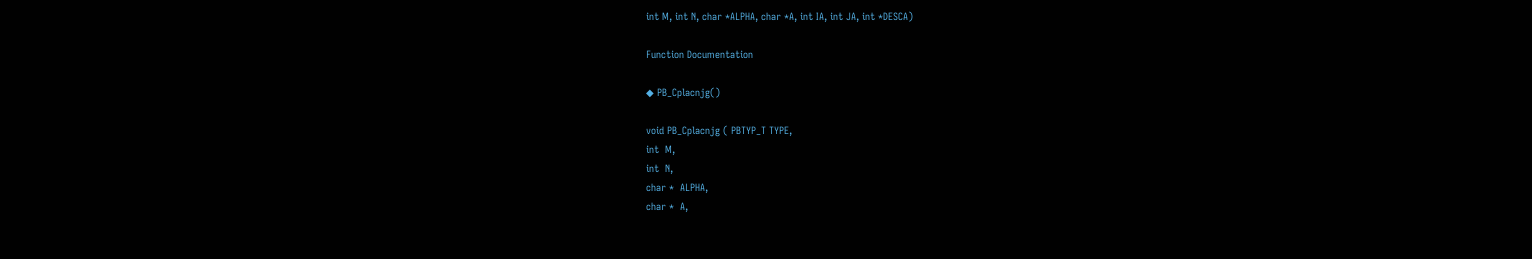int M, int N, char *ALPHA, char *A, int IA, int JA, int *DESCA)

Function Documentation

◆ PB_Cplacnjg()

void PB_Cplacnjg ( PBTYP_T TYPE,
int  M,
int  N,
char *  ALPHA,
char *  A,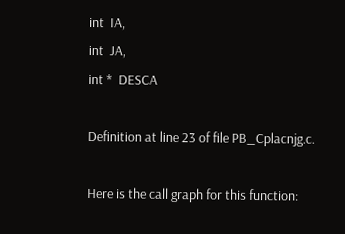int  IA,
int  JA,
int *  DESCA

Definition at line 23 of file PB_Cplacnjg.c.

Here is the call graph for this function: